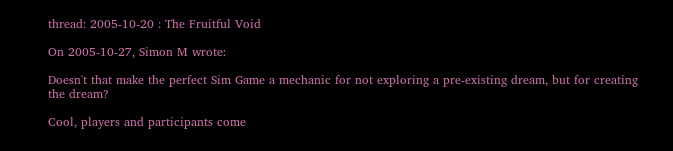thread: 2005-10-20 : The Fruitful Void

On 2005-10-27, Simon M wrote:

Doesn't that make the perfect Sim Game a mechanic for not exploring a pre-existing dream, but for creating the dream?

Cool, players and participants come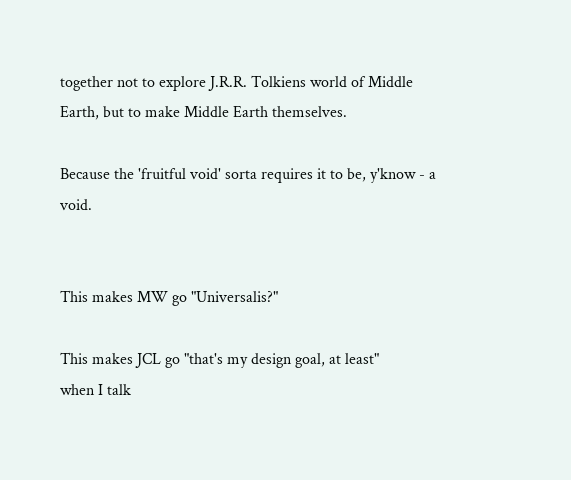together not to explore J.R.R. Tolkiens world of Middle Earth, but to make Middle Earth themselves.

Because the 'fruitful void' sorta requires it to be, y'know - a void.


This makes MW go "Universalis?"

This makes JCL go "that's my design goal, at least"
when I talk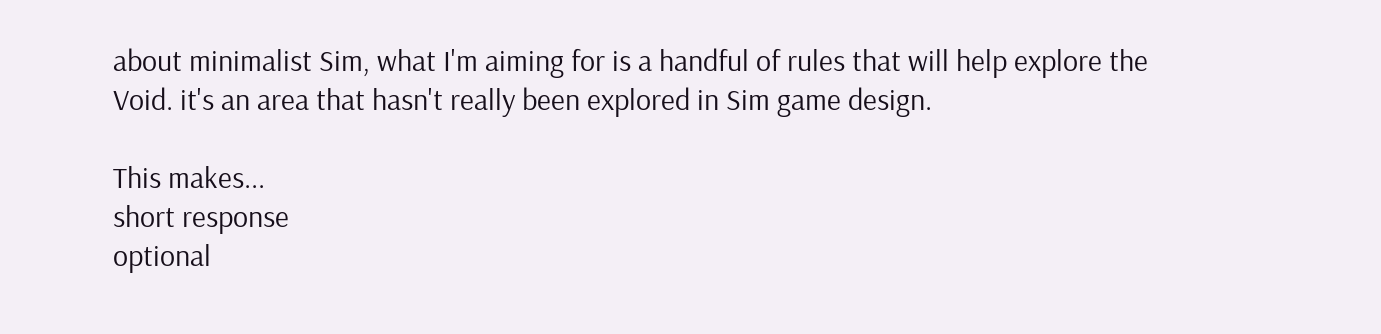about minimalist Sim, what I'm aiming for is a handful of rules that will help explore the Void. it's an area that hasn't really been explored in Sim game design.

This makes...
short response
optional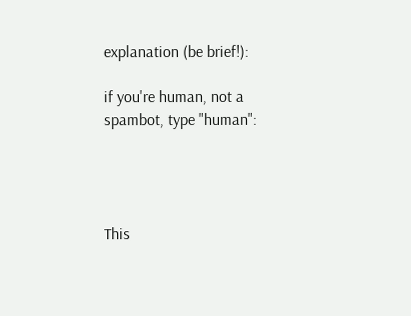explanation (be brief!):

if you're human, not a spambot, type "human":




This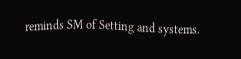reminds SM of Setting and systems.